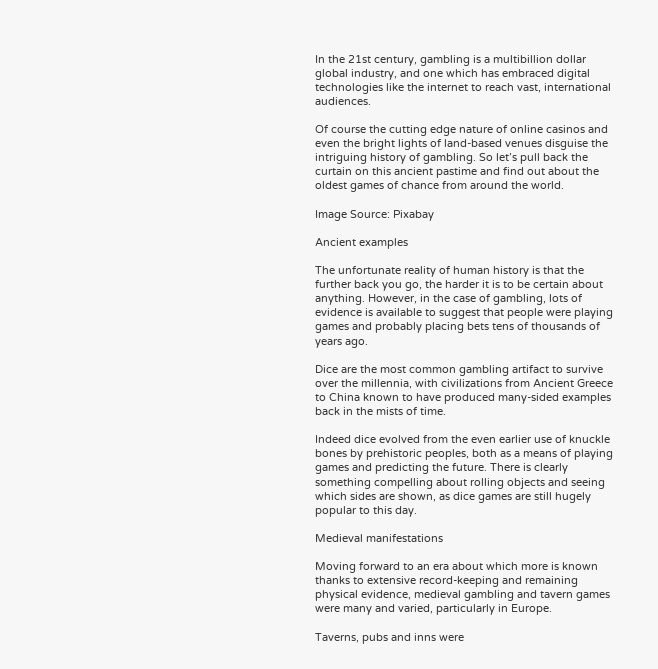In the 21st century, gambling is a multibillion dollar global industry, and one which has embraced digital technologies like the internet to reach vast, international audiences.

Of course the cutting edge nature of online casinos and even the bright lights of land-based venues disguise the intriguing history of gambling. So let’s pull back the curtain on this ancient pastime and find out about the oldest games of chance from around the world.

Image Source: Pixabay

Ancient examples

The unfortunate reality of human history is that the further back you go, the harder it is to be certain about anything. However, in the case of gambling, lots of evidence is available to suggest that people were playing games and probably placing bets tens of thousands of years ago.

Dice are the most common gambling artifact to survive over the millennia, with civilizations from Ancient Greece to China known to have produced many-sided examples back in the mists of time.

Indeed dice evolved from the even earlier use of knuckle bones by prehistoric peoples, both as a means of playing games and predicting the future. There is clearly something compelling about rolling objects and seeing which sides are shown, as dice games are still hugely popular to this day.

Medieval manifestations

Moving forward to an era about which more is known thanks to extensive record-keeping and remaining physical evidence, medieval gambling and tavern games were many and varied, particularly in Europe.

Taverns, pubs and inns were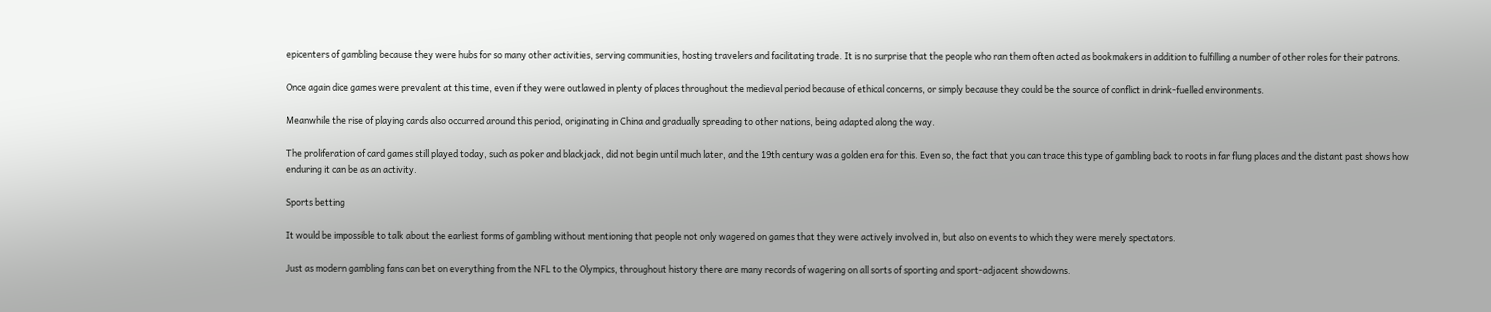epicenters of gambling because they were hubs for so many other activities, serving communities, hosting travelers and facilitating trade. It is no surprise that the people who ran them often acted as bookmakers in addition to fulfilling a number of other roles for their patrons.

Once again dice games were prevalent at this time, even if they were outlawed in plenty of places throughout the medieval period because of ethical concerns, or simply because they could be the source of conflict in drink-fuelled environments.

Meanwhile the rise of playing cards also occurred around this period, originating in China and gradually spreading to other nations, being adapted along the way.

The proliferation of card games still played today, such as poker and blackjack, did not begin until much later, and the 19th century was a golden era for this. Even so, the fact that you can trace this type of gambling back to roots in far flung places and the distant past shows how enduring it can be as an activity.

Sports betting

It would be impossible to talk about the earliest forms of gambling without mentioning that people not only wagered on games that they were actively involved in, but also on events to which they were merely spectators.

Just as modern gambling fans can bet on everything from the NFL to the Olympics, throughout history there are many records of wagering on all sorts of sporting and sport-adjacent showdowns.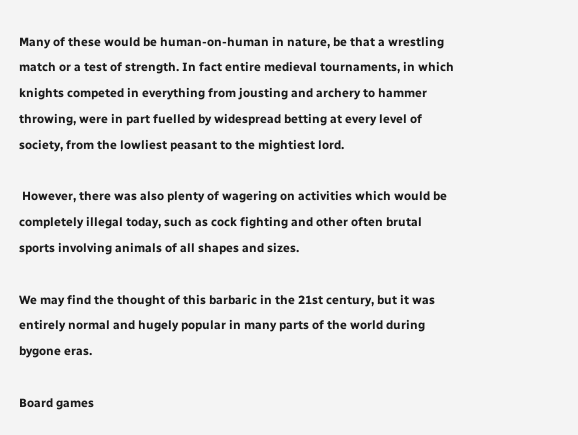Many of these would be human-on-human in nature, be that a wrestling match or a test of strength. In fact entire medieval tournaments, in which knights competed in everything from jousting and archery to hammer throwing, were in part fuelled by widespread betting at every level of society, from the lowliest peasant to the mightiest lord.

 However, there was also plenty of wagering on activities which would be completely illegal today, such as cock fighting and other often brutal sports involving animals of all shapes and sizes.

We may find the thought of this barbaric in the 21st century, but it was entirely normal and hugely popular in many parts of the world during bygone eras.

Board games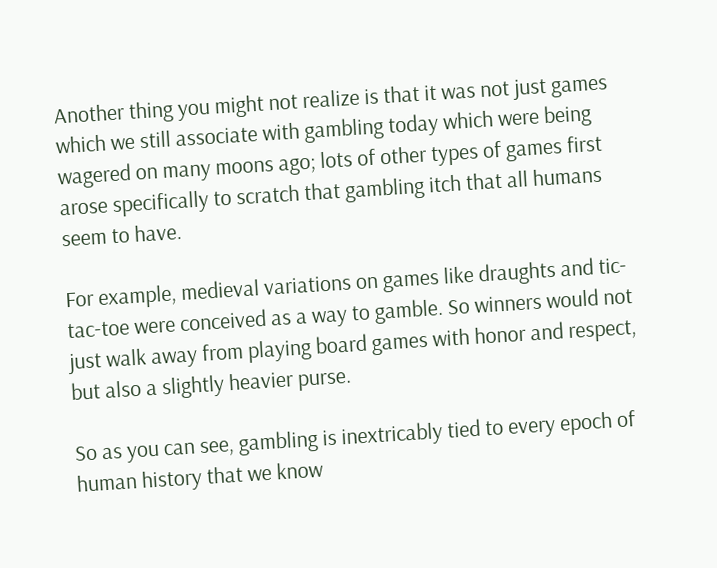Another thing you might not realize is that it was not just games which we still associate with gambling today which were being wagered on many moons ago; lots of other types of games first arose specifically to scratch that gambling itch that all humans seem to have.

For example, medieval variations on games like draughts and tic-tac-toe were conceived as a way to gamble. So winners would not just walk away from playing board games with honor and respect, but also a slightly heavier purse.

So as you can see, gambling is inextricably tied to every epoch of human history that we know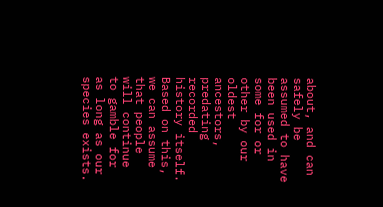about, and can safely be assumed to have been used in some for or other by our oldest ancestors, predating recorded history itself. Based on this, we can assume that people will continue to gamble for as long as our species exists.